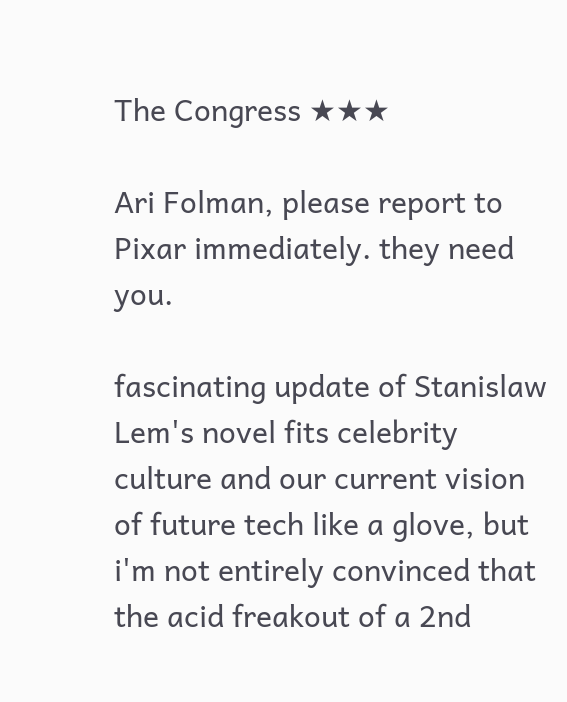The Congress ★★★

Ari Folman, please report to Pixar immediately. they need you.

fascinating update of Stanislaw Lem's novel fits celebrity culture and our current vision of future tech like a glove, but i'm not entirely convinced that the acid freakout of a 2nd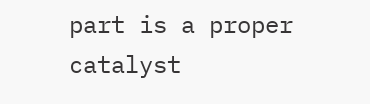part is a proper catalyst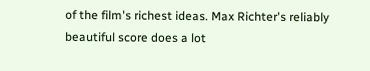of the film's richest ideas. Max Richter's reliably beautiful score does a lot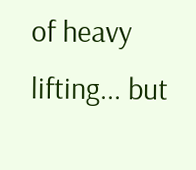of heavy lifting... but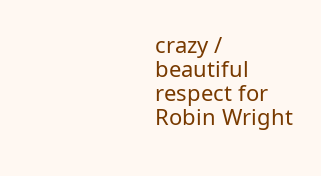crazy / beautiful respect for Robin Wright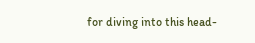for diving into this head-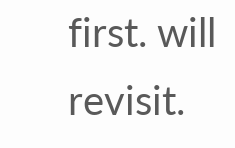first. will revisit.